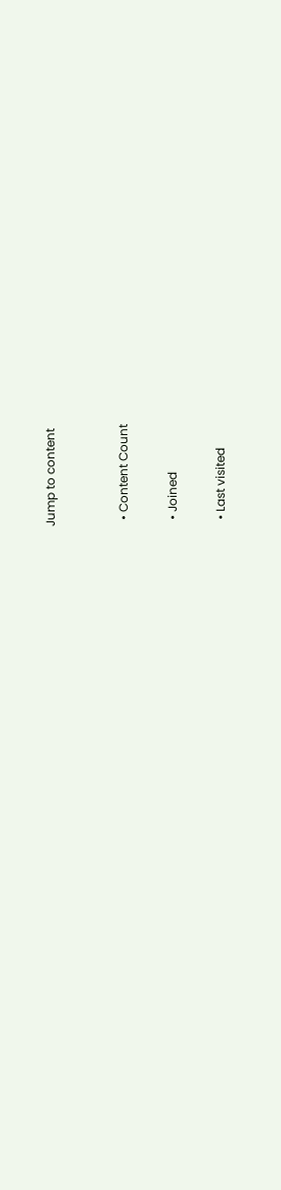Jump to content


  • Content Count

  • Joined

  • Last visited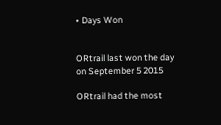• Days Won


ORtrail last won the day on September 5 2015

ORtrail had the most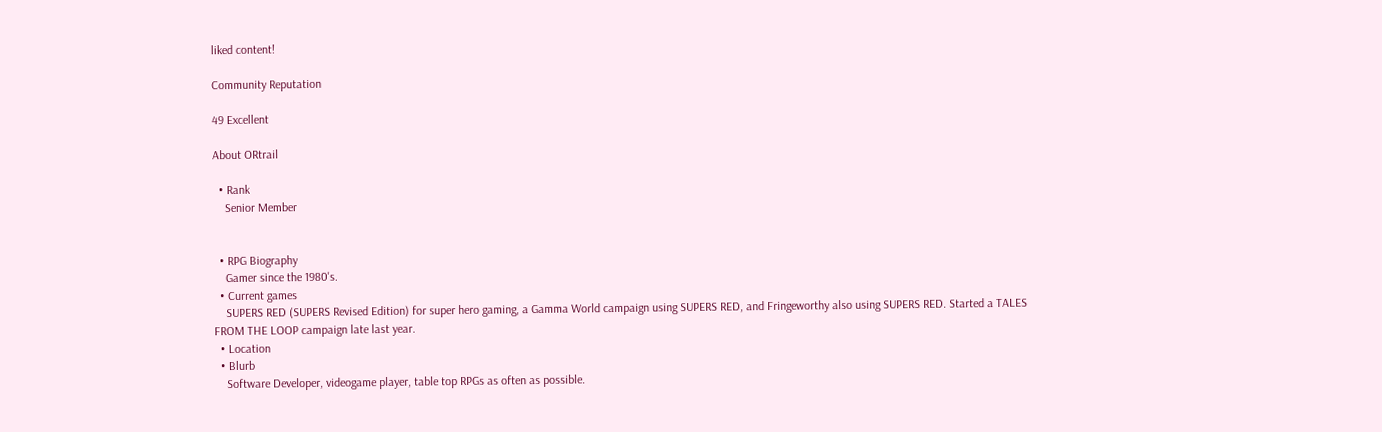liked content!

Community Reputation

49 Excellent

About ORtrail

  • Rank
    Senior Member


  • RPG Biography
    Gamer since the 1980's.
  • Current games
    SUPERS RED (SUPERS Revised Edition) for super hero gaming, a Gamma World campaign using SUPERS RED, and Fringeworthy also using SUPERS RED. Started a TALES FROM THE LOOP campaign late last year.
  • Location
  • Blurb
    Software Developer, videogame player, table top RPGs as often as possible.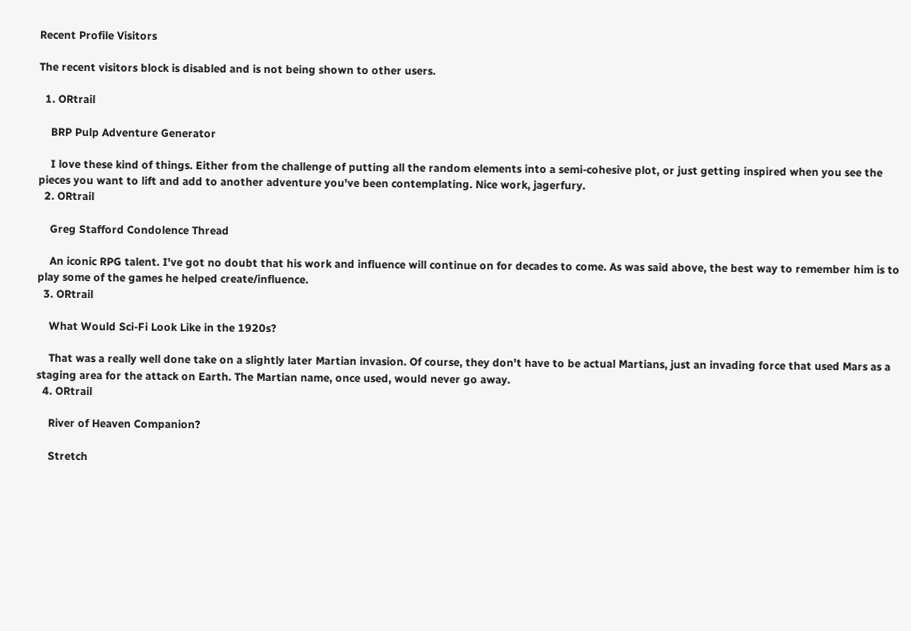Recent Profile Visitors

The recent visitors block is disabled and is not being shown to other users.

  1. ORtrail

    BRP Pulp Adventure Generator

    I love these kind of things. Either from the challenge of putting all the random elements into a semi-cohesive plot, or just getting inspired when you see the pieces you want to lift and add to another adventure you've been contemplating. Nice work, jagerfury.
  2. ORtrail

    Greg Stafford Condolence Thread

    An iconic RPG talent. I've got no doubt that his work and influence will continue on for decades to come. As was said above, the best way to remember him is to play some of the games he helped create/influence.
  3. ORtrail

    What Would Sci-Fi Look Like in the 1920s?

    That was a really well done take on a slightly later Martian invasion. Of course, they don't have to be actual Martians, just an invading force that used Mars as a staging area for the attack on Earth. The Martian name, once used, would never go away.
  4. ORtrail

    River of Heaven Companion?

    Stretch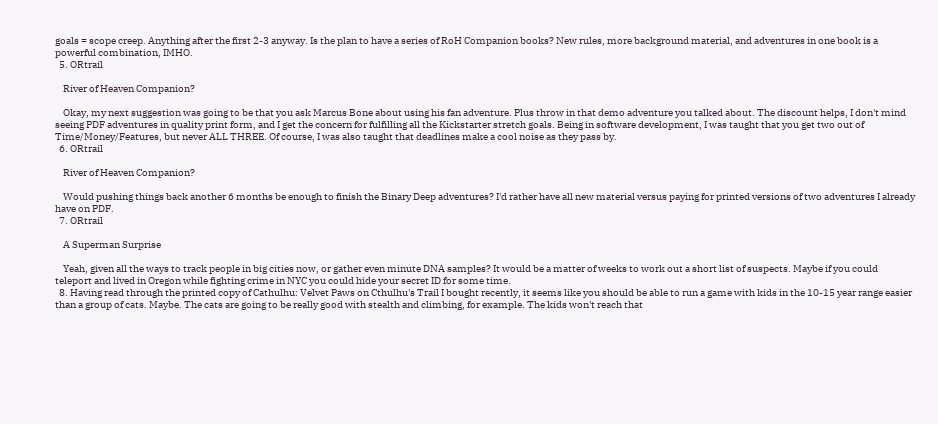goals = scope creep. Anything after the first 2-3 anyway. Is the plan to have a series of RoH Companion books? New rules, more background material, and adventures in one book is a powerful combination, IMHO.
  5. ORtrail

    River of Heaven Companion?

    Okay, my next suggestion was going to be that you ask Marcus Bone about using his fan adventure. Plus throw in that demo adventure you talked about. The discount helps, I don't mind seeing PDF adventures in quality print form, and I get the concern for fulfilling all the Kickstarter stretch goals. Being in software development, I was taught that you get two out of Time/Money/Features, but never ALL THREE. Of course, I was also taught that deadlines make a cool noise as they pass by.
  6. ORtrail

    River of Heaven Companion?

    Would pushing things back another 6 months be enough to finish the Binary Deep adventures? I'd rather have all new material versus paying for printed versions of two adventures I already have on PDF.
  7. ORtrail

    A Superman Surprise

    Yeah, given all the ways to track people in big cities now, or gather even minute DNA samples? It would be a matter of weeks to work out a short list of suspects. Maybe if you could teleport and lived in Oregon while fighting crime in NYC you could hide your secret ID for some time.
  8. Having read through the printed copy of Cathulhu: Velvet Paws on Cthulhu's Trail I bought recently, it seems like you should be able to run a game with kids in the 10-15 year range easier than a group of cats. Maybe. The cats are going to be really good with stealth and climbing, for example. The kids won't reach that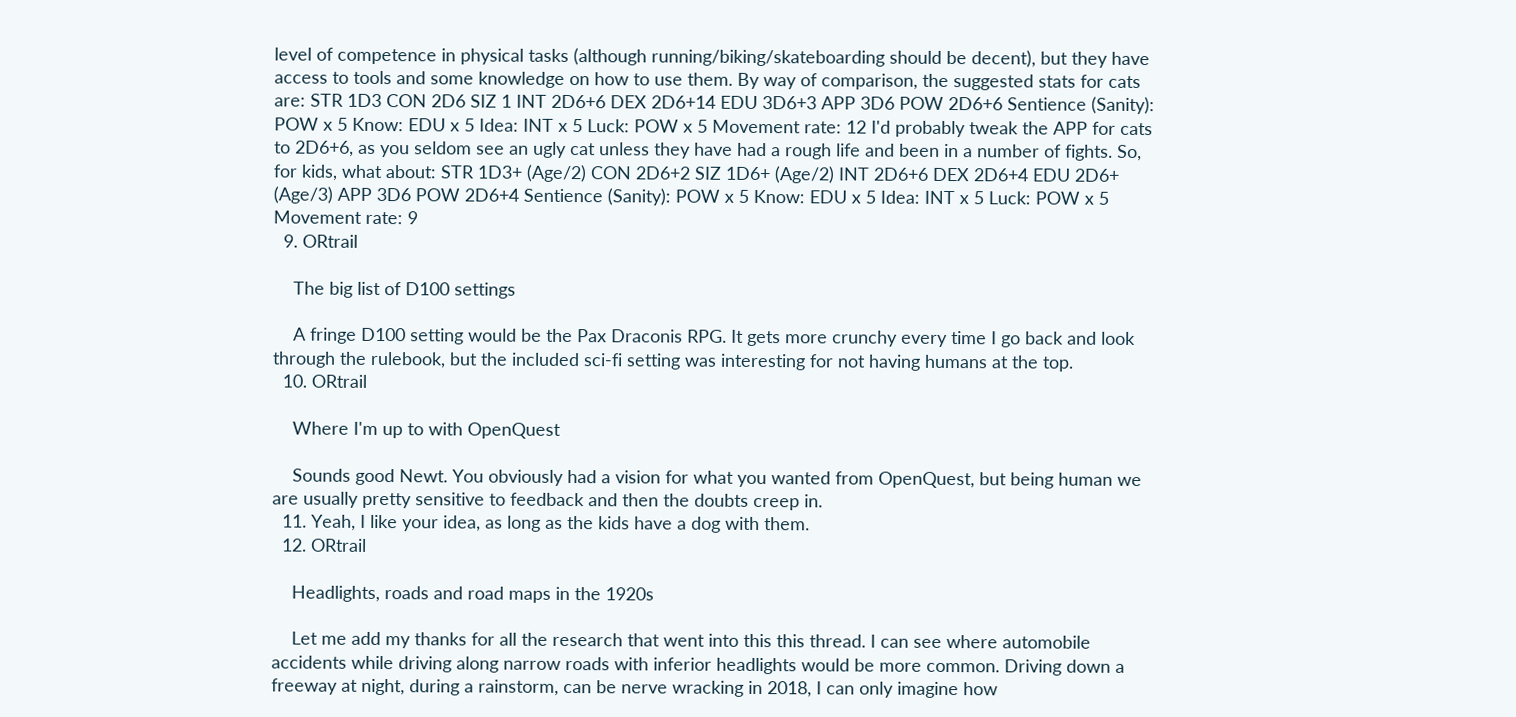level of competence in physical tasks (although running/biking/skateboarding should be decent), but they have access to tools and some knowledge on how to use them. By way of comparison, the suggested stats for cats are: STR 1D3 CON 2D6 SIZ 1 INT 2D6+6 DEX 2D6+14 EDU 3D6+3 APP 3D6 POW 2D6+6 Sentience (Sanity): POW x 5 Know: EDU x 5 Idea: INT x 5 Luck: POW x 5 Movement rate: 12 I'd probably tweak the APP for cats to 2D6+6, as you seldom see an ugly cat unless they have had a rough life and been in a number of fights. So, for kids, what about: STR 1D3+ (Age/2) CON 2D6+2 SIZ 1D6+ (Age/2) INT 2D6+6 DEX 2D6+4 EDU 2D6+ (Age/3) APP 3D6 POW 2D6+4 Sentience (Sanity): POW x 5 Know: EDU x 5 Idea: INT x 5 Luck: POW x 5 Movement rate: 9
  9. ORtrail

    The big list of D100 settings

    A fringe D100 setting would be the Pax Draconis RPG. It gets more crunchy every time I go back and look through the rulebook, but the included sci-fi setting was interesting for not having humans at the top.
  10. ORtrail

    Where I'm up to with OpenQuest

    Sounds good Newt. You obviously had a vision for what you wanted from OpenQuest, but being human we are usually pretty sensitive to feedback and then the doubts creep in.
  11. Yeah, I like your idea, as long as the kids have a dog with them.
  12. ORtrail

    Headlights, roads and road maps in the 1920s

    Let me add my thanks for all the research that went into this this thread. I can see where automobile accidents while driving along narrow roads with inferior headlights would be more common. Driving down a freeway at night, during a rainstorm, can be nerve wracking in 2018, I can only imagine how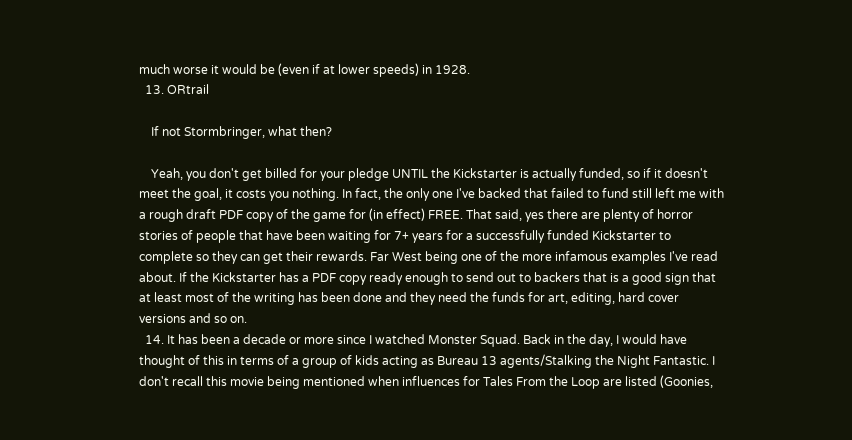much worse it would be (even if at lower speeds) in 1928.
  13. ORtrail

    If not Stormbringer, what then?

    Yeah, you don't get billed for your pledge UNTIL the Kickstarter is actually funded, so if it doesn't meet the goal, it costs you nothing. In fact, the only one I've backed that failed to fund still left me with a rough draft PDF copy of the game for (in effect) FREE. That said, yes there are plenty of horror stories of people that have been waiting for 7+ years for a successfully funded Kickstarter to complete so they can get their rewards. Far West being one of the more infamous examples I've read about. If the Kickstarter has a PDF copy ready enough to send out to backers that is a good sign that at least most of the writing has been done and they need the funds for art, editing, hard cover versions and so on.
  14. It has been a decade or more since I watched Monster Squad. Back in the day, I would have thought of this in terms of a group of kids acting as Bureau 13 agents/Stalking the Night Fantastic. I don't recall this movie being mentioned when influences for Tales From the Loop are listed (Goonies,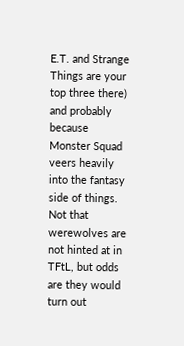E.T. and Strange Things are your top three there) and probably because Monster Squad veers heavily into the fantasy side of things. Not that werewolves are not hinted at in TFtL, but odds are they would turn out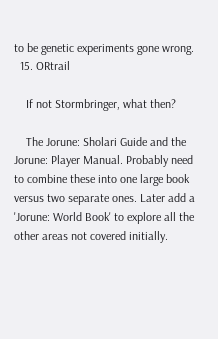to be genetic experiments gone wrong.
  15. ORtrail

    If not Stormbringer, what then?

    The Jorune: Sholari Guide and the Jorune: Player Manual. Probably need to combine these into one large book versus two separate ones. Later add a 'Jorune: World Book' to explore all the other areas not covered initially.